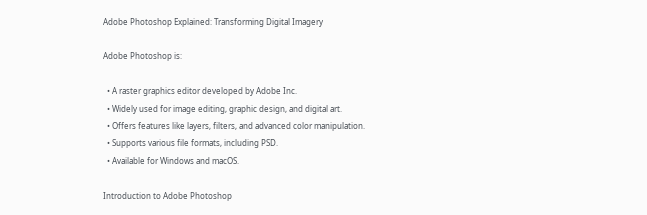Adobe Photoshop Explained: Transforming Digital Imagery

Adobe Photoshop is:

  • A raster graphics editor developed by Adobe Inc.
  • Widely used for image editing, graphic design, and digital art.
  • Offers features like layers, filters, and advanced color manipulation.
  • Supports various file formats, including PSD.
  • Available for Windows and macOS.

Introduction to Adobe Photoshop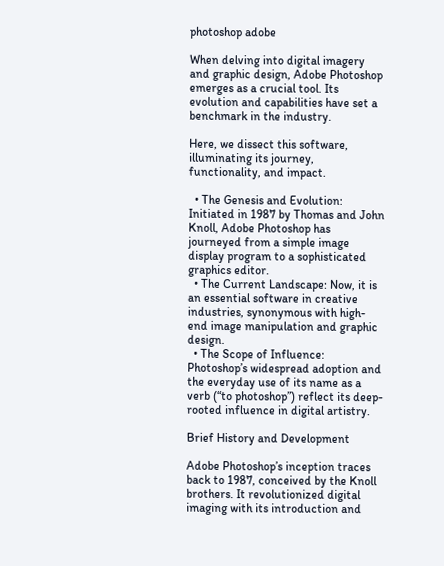photoshop adobe

When delving into digital imagery and graphic design, Adobe Photoshop emerges as a crucial tool. Its evolution and capabilities have set a benchmark in the industry.

Here, we dissect this software, illuminating its journey, functionality, and impact.

  • The Genesis and Evolution: Initiated in 1987 by Thomas and John Knoll, Adobe Photoshop has journeyed from a simple image display program to a sophisticated graphics editor.
  • The Current Landscape: Now, it is an essential software in creative industries, synonymous with high-end image manipulation and graphic design.
  • The Scope of Influence: Photoshop’s widespread adoption and the everyday use of its name as a verb (“to photoshop”) reflect its deep-rooted influence in digital artistry.

Brief History and Development

Adobe Photoshop’s inception traces back to 1987, conceived by the Knoll brothers. It revolutionized digital imaging with its introduction and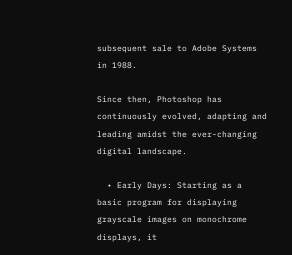subsequent sale to Adobe Systems in 1988.

Since then, Photoshop has continuously evolved, adapting and leading amidst the ever-changing digital landscape.

  • Early Days: Starting as a basic program for displaying grayscale images on monochrome displays, it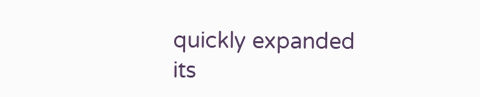quickly expanded its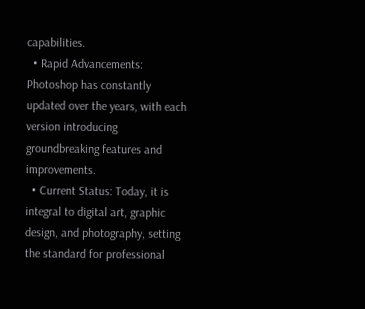capabilities.
  • Rapid Advancements: Photoshop has constantly updated over the years, with each version introducing groundbreaking features and improvements.
  • Current Status: Today, it is integral to digital art, graphic design, and photography, setting the standard for professional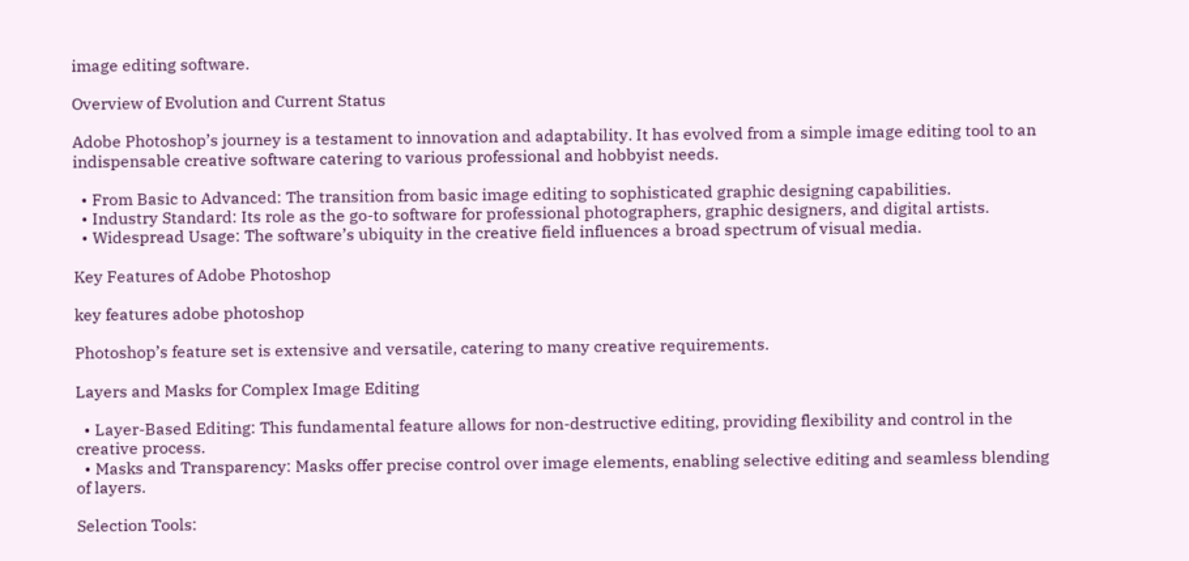image editing software.

Overview of Evolution and Current Status

Adobe Photoshop’s journey is a testament to innovation and adaptability. It has evolved from a simple image editing tool to an indispensable creative software catering to various professional and hobbyist needs.

  • From Basic to Advanced: The transition from basic image editing to sophisticated graphic designing capabilities.
  • Industry Standard: Its role as the go-to software for professional photographers, graphic designers, and digital artists.
  • Widespread Usage: The software’s ubiquity in the creative field influences a broad spectrum of visual media.

Key Features of Adobe Photoshop

key features adobe photoshop

Photoshop’s feature set is extensive and versatile, catering to many creative requirements.

Layers and Masks for Complex Image Editing

  • Layer-Based Editing: This fundamental feature allows for non-destructive editing, providing flexibility and control in the creative process.
  • Masks and Transparency: Masks offer precise control over image elements, enabling selective editing and seamless blending of layers.

Selection Tools: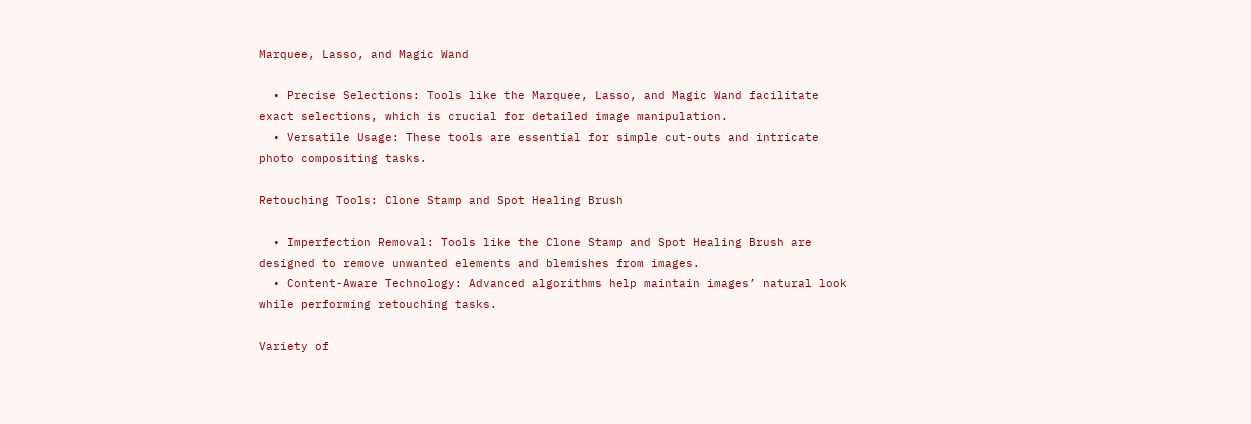Marquee, Lasso, and Magic Wand

  • Precise Selections: Tools like the Marquee, Lasso, and Magic Wand facilitate exact selections, which is crucial for detailed image manipulation.
  • Versatile Usage: These tools are essential for simple cut-outs and intricate photo compositing tasks.

Retouching Tools: Clone Stamp and Spot Healing Brush

  • Imperfection Removal: Tools like the Clone Stamp and Spot Healing Brush are designed to remove unwanted elements and blemishes from images.
  • Content-Aware Technology: Advanced algorithms help maintain images’ natural look while performing retouching tasks.

Variety of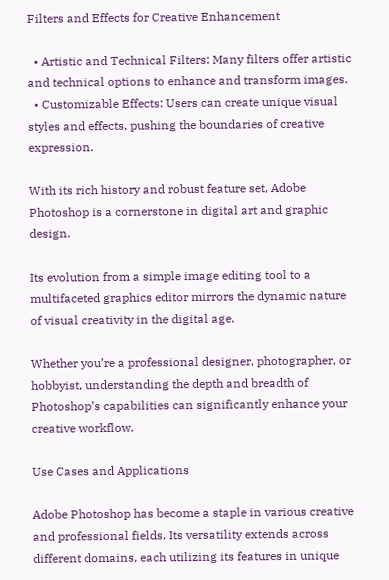Filters and Effects for Creative Enhancement

  • Artistic and Technical Filters: Many filters offer artistic and technical options to enhance and transform images.
  • Customizable Effects: Users can create unique visual styles and effects, pushing the boundaries of creative expression.

With its rich history and robust feature set, Adobe Photoshop is a cornerstone in digital art and graphic design.

Its evolution from a simple image editing tool to a multifaceted graphics editor mirrors the dynamic nature of visual creativity in the digital age.

Whether you’re a professional designer, photographer, or hobbyist, understanding the depth and breadth of Photoshop’s capabilities can significantly enhance your creative workflow.

Use Cases and Applications

Adobe Photoshop has become a staple in various creative and professional fields. Its versatility extends across different domains, each utilizing its features in unique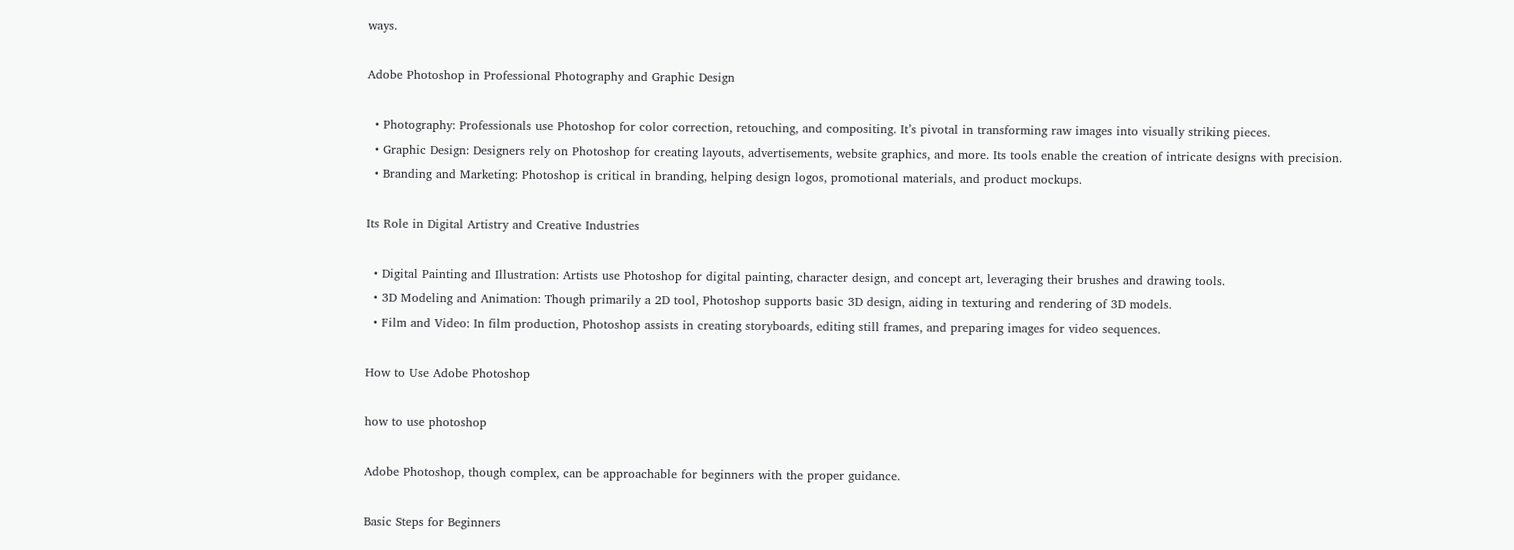ways.

Adobe Photoshop in Professional Photography and Graphic Design

  • Photography: Professionals use Photoshop for color correction, retouching, and compositing. It’s pivotal in transforming raw images into visually striking pieces.
  • Graphic Design: Designers rely on Photoshop for creating layouts, advertisements, website graphics, and more. Its tools enable the creation of intricate designs with precision.
  • Branding and Marketing: Photoshop is critical in branding, helping design logos, promotional materials, and product mockups.

Its Role in Digital Artistry and Creative Industries

  • Digital Painting and Illustration: Artists use Photoshop for digital painting, character design, and concept art, leveraging their brushes and drawing tools.
  • 3D Modeling and Animation: Though primarily a 2D tool, Photoshop supports basic 3D design, aiding in texturing and rendering of 3D models.
  • Film and Video: In film production, Photoshop assists in creating storyboards, editing still frames, and preparing images for video sequences.

How to Use Adobe Photoshop

how to use photoshop

Adobe Photoshop, though complex, can be approachable for beginners with the proper guidance.

Basic Steps for Beginners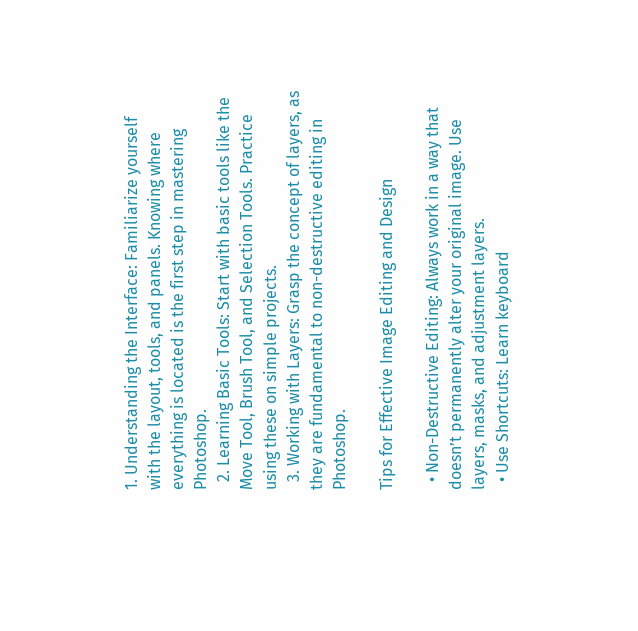1. Understanding the Interface: Familiarize yourself with the layout, tools, and panels. Knowing where everything is located is the first step in mastering Photoshop.
  2. Learning Basic Tools: Start with basic tools like the Move Tool, Brush Tool, and Selection Tools. Practice using these on simple projects.
  3. Working with Layers: Grasp the concept of layers, as they are fundamental to non-destructive editing in Photoshop.

Tips for Effective Image Editing and Design

  • Non-Destructive Editing: Always work in a way that doesn’t permanently alter your original image. Use layers, masks, and adjustment layers.
  • Use Shortcuts: Learn keyboard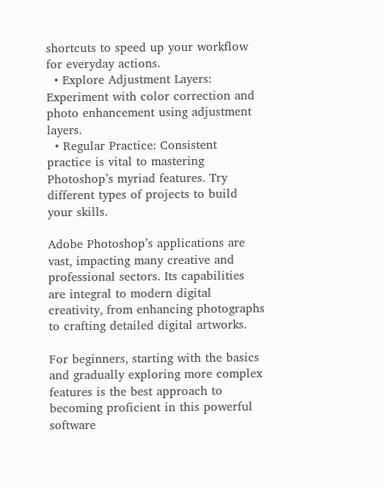shortcuts to speed up your workflow for everyday actions.
  • Explore Adjustment Layers: Experiment with color correction and photo enhancement using adjustment layers.
  • Regular Practice: Consistent practice is vital to mastering Photoshop’s myriad features. Try different types of projects to build your skills.

Adobe Photoshop’s applications are vast, impacting many creative and professional sectors. Its capabilities are integral to modern digital creativity, from enhancing photographs to crafting detailed digital artworks.

For beginners, starting with the basics and gradually exploring more complex features is the best approach to becoming proficient in this powerful software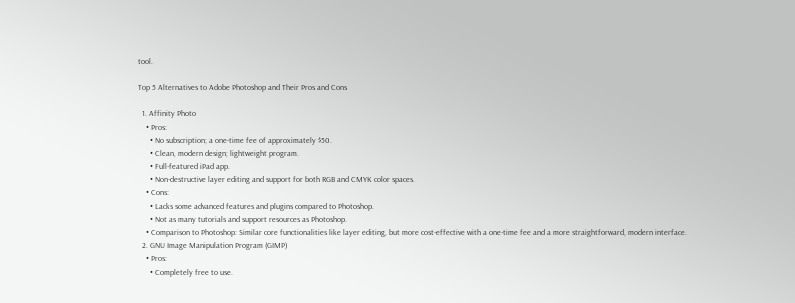tool.

Top 5 Alternatives to Adobe Photoshop and Their Pros and Cons

  1. Affinity Photo
    • Pros:
      • No subscription; a one-time fee of approximately $50.
      • Clean, modern design; lightweight program.
      • Full-featured iPad app.
      • Non-destructive layer editing and support for both RGB and CMYK color spaces.
    • Cons:
      • Lacks some advanced features and plugins compared to Photoshop.
      • Not as many tutorials and support resources as Photoshop.
    • Comparison to Photoshop: Similar core functionalities like layer editing, but more cost-effective with a one-time fee and a more straightforward, modern interface.
  2. GNU Image Manipulation Program (GIMP)
    • Pros:
      • Completely free to use.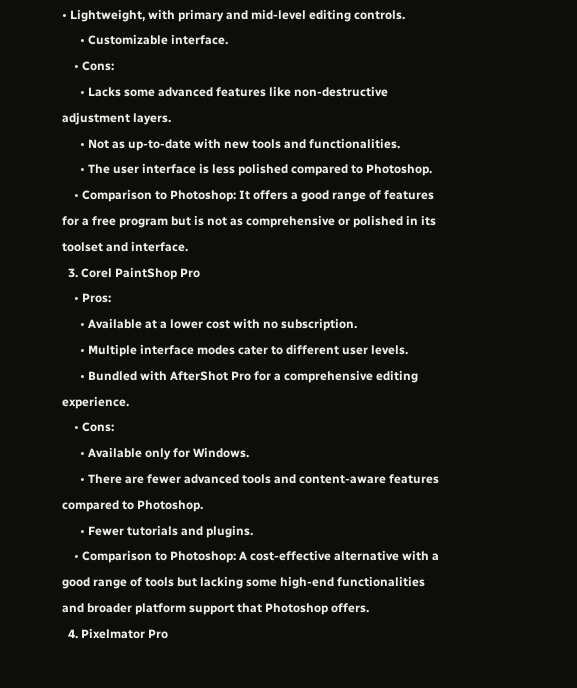• Lightweight, with primary and mid-level editing controls.
      • Customizable interface.
    • Cons:
      • Lacks some advanced features like non-destructive adjustment layers.
      • Not as up-to-date with new tools and functionalities.
      • The user interface is less polished compared to Photoshop.
    • Comparison to Photoshop: It offers a good range of features for a free program but is not as comprehensive or polished in its toolset and interface.
  3. Corel PaintShop Pro
    • Pros:
      • Available at a lower cost with no subscription.
      • Multiple interface modes cater to different user levels.
      • Bundled with AfterShot Pro for a comprehensive editing experience.
    • Cons:
      • Available only for Windows.
      • There are fewer advanced tools and content-aware features compared to Photoshop.
      • Fewer tutorials and plugins.
    • Comparison to Photoshop: A cost-effective alternative with a good range of tools but lacking some high-end functionalities and broader platform support that Photoshop offers.
  4. Pixelmator Pro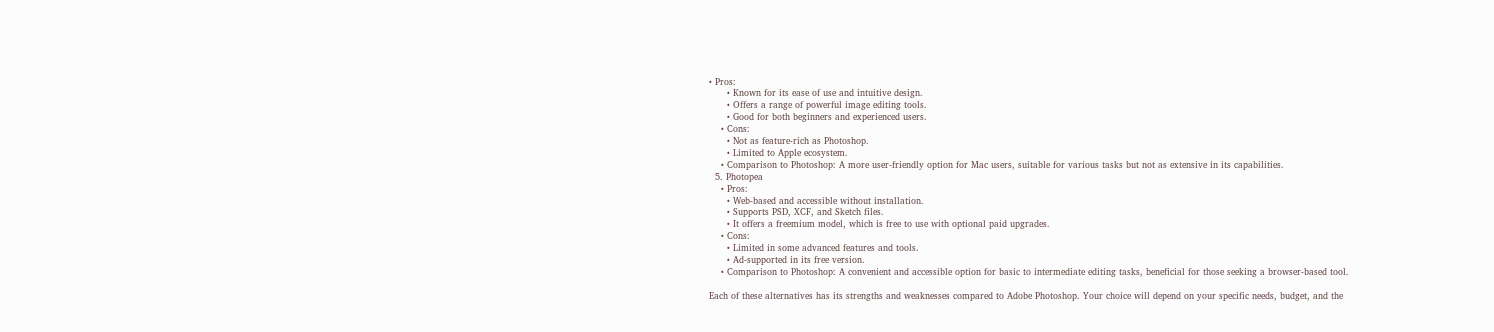• Pros:
      • Known for its ease of use and intuitive design.
      • Offers a range of powerful image editing tools.
      • Good for both beginners and experienced users.
    • Cons:
      • Not as feature-rich as Photoshop.
      • Limited to Apple ecosystem.
    • Comparison to Photoshop: A more user-friendly option for Mac users, suitable for various tasks but not as extensive in its capabilities.
  5. Photopea
    • Pros:
      • Web-based and accessible without installation.
      • Supports PSD, XCF, and Sketch files.
      • It offers a freemium model, which is free to use with optional paid upgrades.
    • Cons:
      • Limited in some advanced features and tools.
      • Ad-supported in its free version.
    • Comparison to Photoshop: A convenient and accessible option for basic to intermediate editing tasks, beneficial for those seeking a browser-based tool.

Each of these alternatives has its strengths and weaknesses compared to Adobe Photoshop. Your choice will depend on your specific needs, budget, and the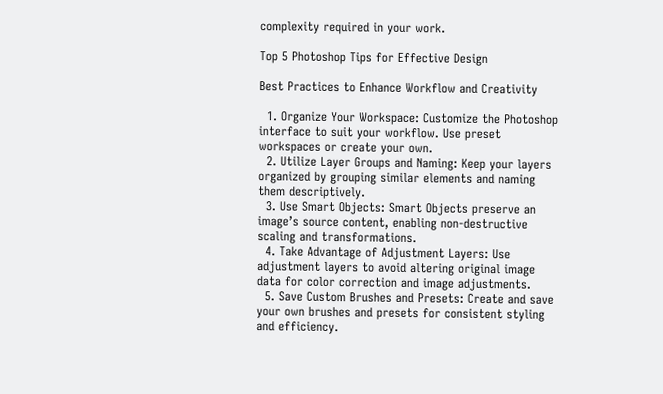complexity required in your work.

Top 5 Photoshop Tips for Effective Design

Best Practices to Enhance Workflow and Creativity

  1. Organize Your Workspace: Customize the Photoshop interface to suit your workflow. Use preset workspaces or create your own.
  2. Utilize Layer Groups and Naming: Keep your layers organized by grouping similar elements and naming them descriptively.
  3. Use Smart Objects: Smart Objects preserve an image’s source content, enabling non-destructive scaling and transformations.
  4. Take Advantage of Adjustment Layers: Use adjustment layers to avoid altering original image data for color correction and image adjustments.
  5. Save Custom Brushes and Presets: Create and save your own brushes and presets for consistent styling and efficiency.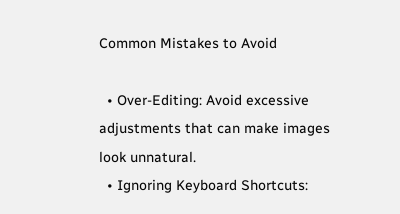Common Mistakes to Avoid

  • Over-Editing: Avoid excessive adjustments that can make images look unnatural.
  • Ignoring Keyboard Shortcuts: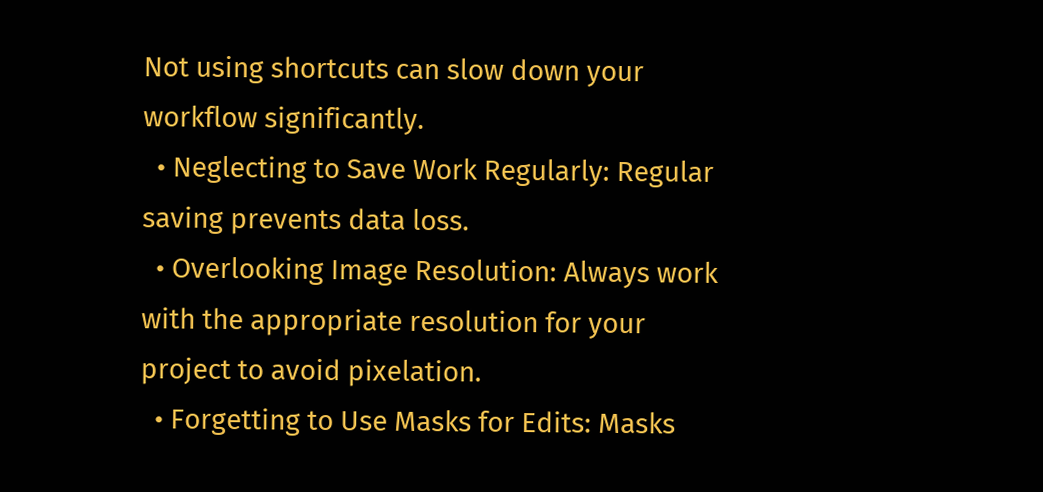Not using shortcuts can slow down your workflow significantly.
  • Neglecting to Save Work Regularly: Regular saving prevents data loss.
  • Overlooking Image Resolution: Always work with the appropriate resolution for your project to avoid pixelation.
  • Forgetting to Use Masks for Edits: Masks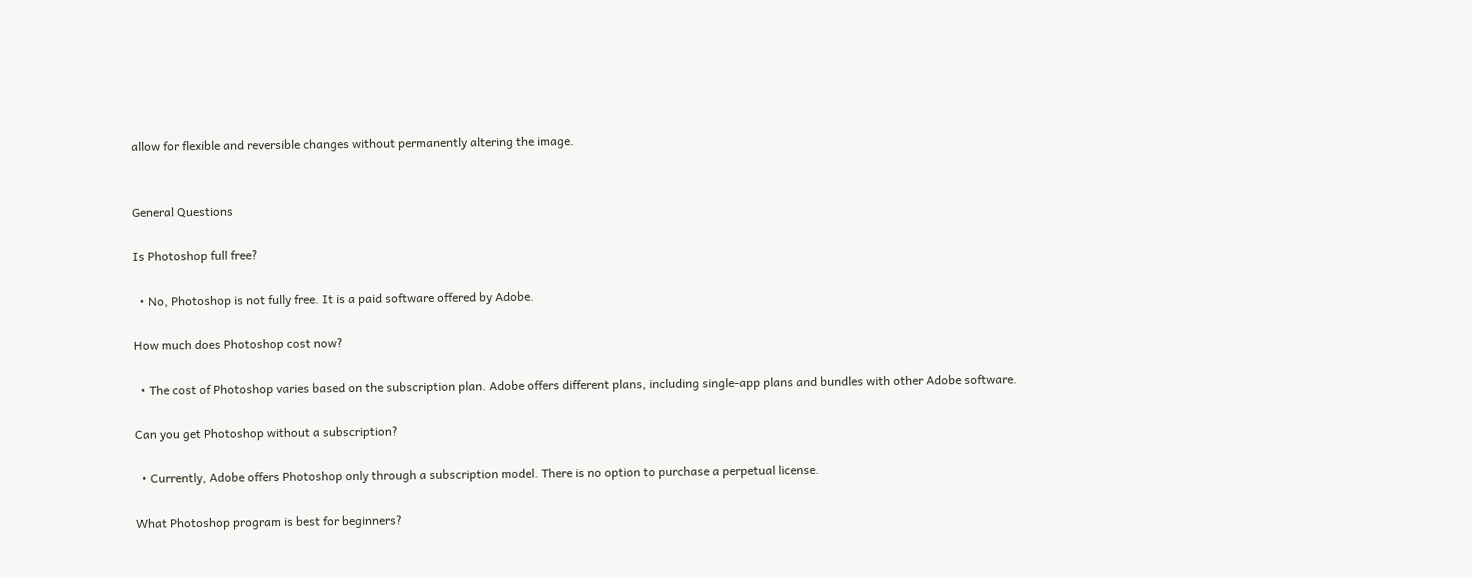allow for flexible and reversible changes without permanently altering the image.


General Questions

Is Photoshop full free?

  • No, Photoshop is not fully free. It is a paid software offered by Adobe.

How much does Photoshop cost now?

  • The cost of Photoshop varies based on the subscription plan. Adobe offers different plans, including single-app plans and bundles with other Adobe software.

Can you get Photoshop without a subscription?

  • Currently, Adobe offers Photoshop only through a subscription model. There is no option to purchase a perpetual license.

What Photoshop program is best for beginners?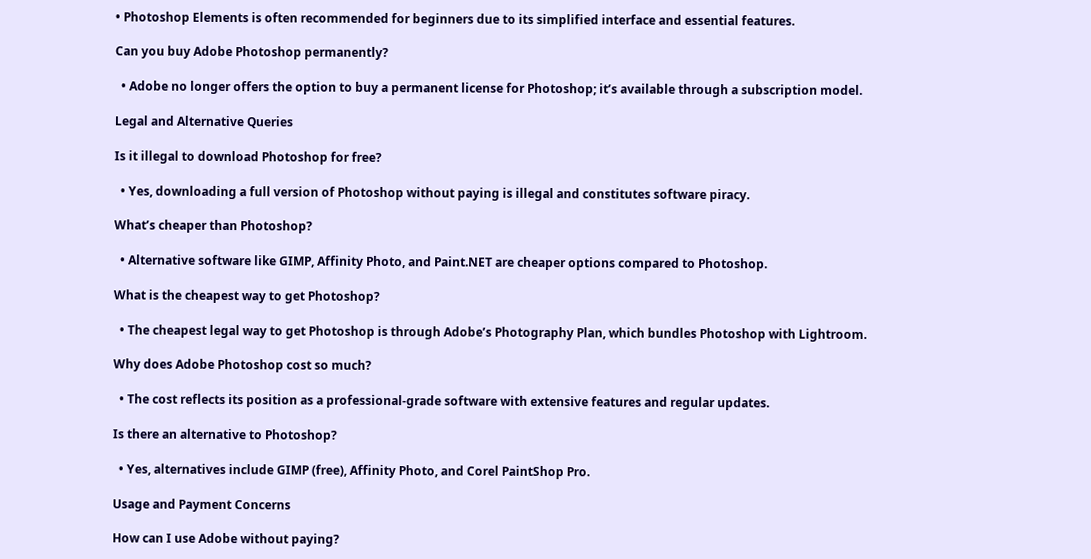• Photoshop Elements is often recommended for beginners due to its simplified interface and essential features.

Can you buy Adobe Photoshop permanently?

  • Adobe no longer offers the option to buy a permanent license for Photoshop; it’s available through a subscription model.

Legal and Alternative Queries

Is it illegal to download Photoshop for free?

  • Yes, downloading a full version of Photoshop without paying is illegal and constitutes software piracy.

What’s cheaper than Photoshop?

  • Alternative software like GIMP, Affinity Photo, and Paint.NET are cheaper options compared to Photoshop.

What is the cheapest way to get Photoshop?

  • The cheapest legal way to get Photoshop is through Adobe’s Photography Plan, which bundles Photoshop with Lightroom.

Why does Adobe Photoshop cost so much?

  • The cost reflects its position as a professional-grade software with extensive features and regular updates.

Is there an alternative to Photoshop?

  • Yes, alternatives include GIMP (free), Affinity Photo, and Corel PaintShop Pro.

Usage and Payment Concerns

How can I use Adobe without paying?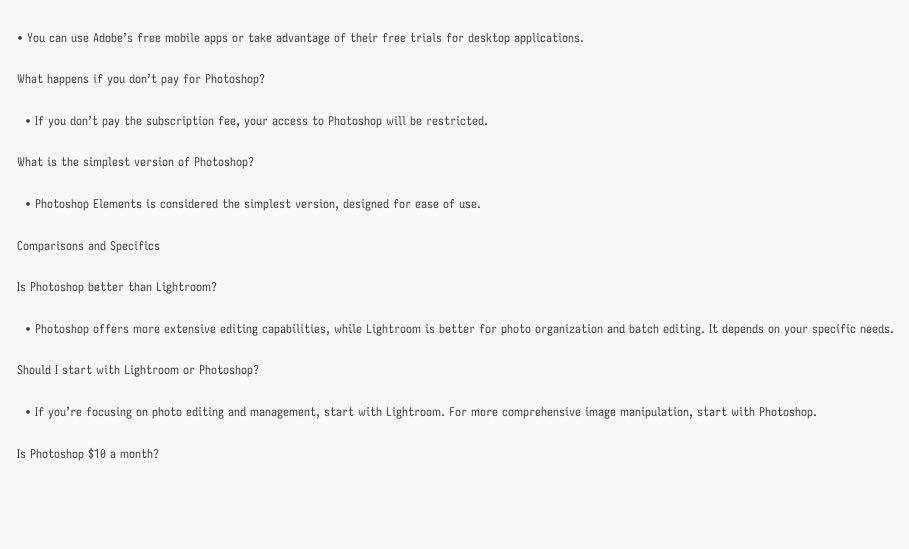• You can use Adobe’s free mobile apps or take advantage of their free trials for desktop applications.

What happens if you don’t pay for Photoshop?

  • If you don’t pay the subscription fee, your access to Photoshop will be restricted.

What is the simplest version of Photoshop?

  • Photoshop Elements is considered the simplest version, designed for ease of use.

Comparisons and Specifics

Is Photoshop better than Lightroom?

  • Photoshop offers more extensive editing capabilities, while Lightroom is better for photo organization and batch editing. It depends on your specific needs.

Should I start with Lightroom or Photoshop?

  • If you’re focusing on photo editing and management, start with Lightroom. For more comprehensive image manipulation, start with Photoshop.

Is Photoshop $10 a month?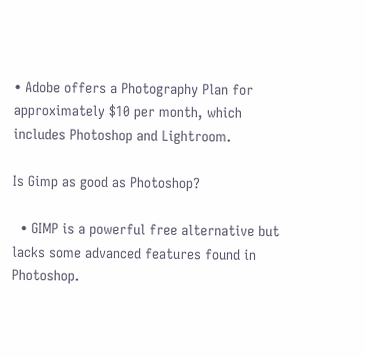• Adobe offers a Photography Plan for approximately $10 per month, which includes Photoshop and Lightroom.

Is Gimp as good as Photoshop?

  • GIMP is a powerful free alternative but lacks some advanced features found in Photoshop.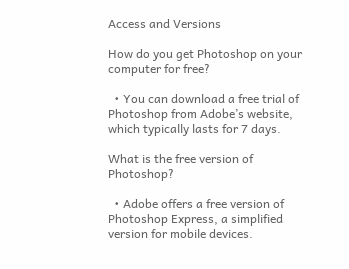Access and Versions

How do you get Photoshop on your computer for free?

  • You can download a free trial of Photoshop from Adobe’s website, which typically lasts for 7 days.

What is the free version of Photoshop?

  • Adobe offers a free version of Photoshop Express, a simplified version for mobile devices.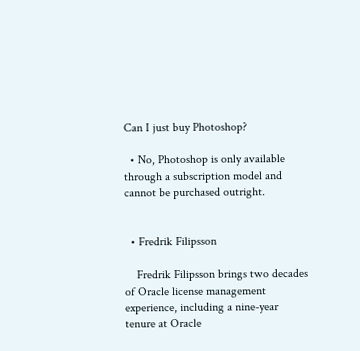Can I just buy Photoshop?

  • No, Photoshop is only available through a subscription model and cannot be purchased outright.


  • Fredrik Filipsson

    Fredrik Filipsson brings two decades of Oracle license management experience, including a nine-year tenure at Oracle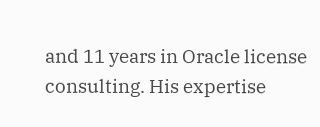and 11 years in Oracle license consulting. His expertise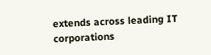extends across leading IT corporations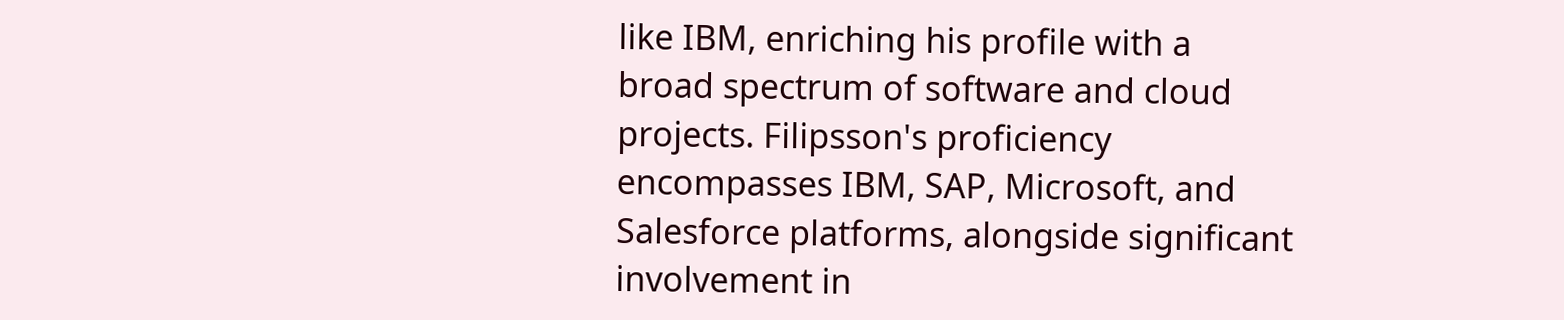like IBM, enriching his profile with a broad spectrum of software and cloud projects. Filipsson's proficiency encompasses IBM, SAP, Microsoft, and Salesforce platforms, alongside significant involvement in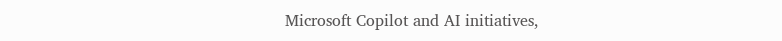Microsoft Copilot and AI initiatives,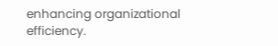enhancing organizational efficiency.